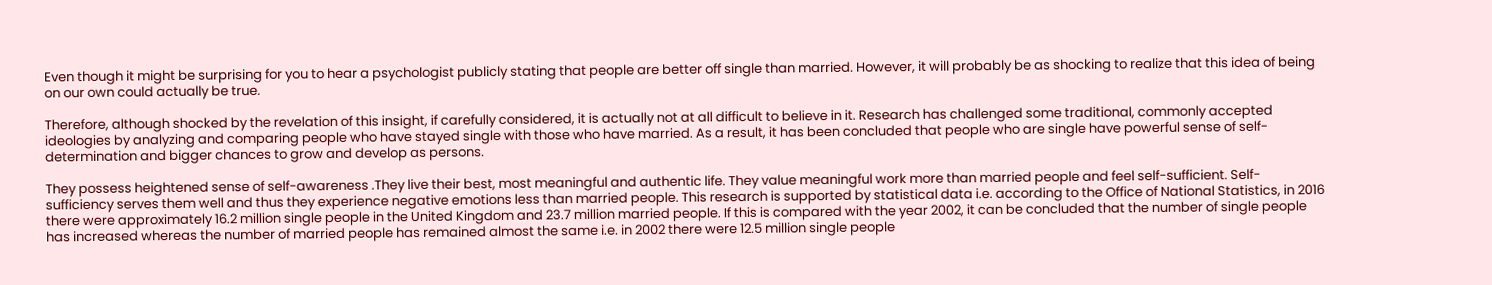Even though it might be surprising for you to hear a psychologist publicly stating that people are better off single than married. However, it will probably be as shocking to realize that this idea of being on our own could actually be true.

Therefore, although shocked by the revelation of this insight, if carefully considered, it is actually not at all difficult to believe in it. Research has challenged some traditional, commonly accepted ideologies by analyzing and comparing people who have stayed single with those who have married. As a result, it has been concluded that people who are single have powerful sense of self-determination and bigger chances to grow and develop as persons.

They possess heightened sense of self-awareness .They live their best, most meaningful and authentic life. They value meaningful work more than married people and feel self-sufficient. Self-sufficiency serves them well and thus they experience negative emotions less than married people. This research is supported by statistical data i.e. according to the Office of National Statistics, in 2016 there were approximately 16.2 million single people in the United Kingdom and 23.7 million married people. If this is compared with the year 2002, it can be concluded that the number of single people has increased whereas the number of married people has remained almost the same i.e. in 2002 there were 12.5 million single people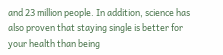and 23 million people. In addition, science has also proven that staying single is better for your health than being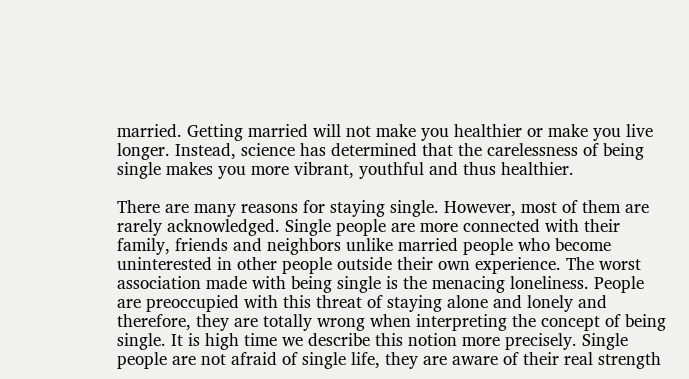married. Getting married will not make you healthier or make you live longer. Instead, science has determined that the carelessness of being single makes you more vibrant, youthful and thus healthier.

There are many reasons for staying single. However, most of them are rarely acknowledged. Single people are more connected with their family, friends and neighbors unlike married people who become uninterested in other people outside their own experience. The worst association made with being single is the menacing loneliness. People are preoccupied with this threat of staying alone and lonely and therefore, they are totally wrong when interpreting the concept of being single. It is high time we describe this notion more precisely. Single people are not afraid of single life, they are aware of their real strength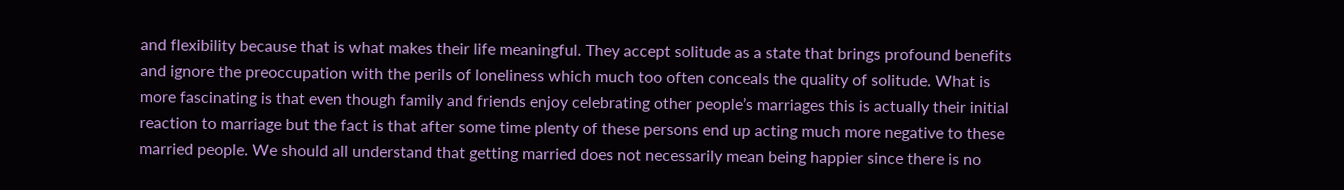and flexibility because that is what makes their life meaningful. They accept solitude as a state that brings profound benefits and ignore the preoccupation with the perils of loneliness which much too often conceals the quality of solitude. What is more fascinating is that even though family and friends enjoy celebrating other people’s marriages this is actually their initial reaction to marriage but the fact is that after some time plenty of these persons end up acting much more negative to these married people. We should all understand that getting married does not necessarily mean being happier since there is no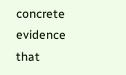concrete evidence that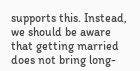supports this. Instead, we should be aware that getting married does not bring long-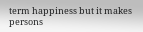term happiness but it makes persons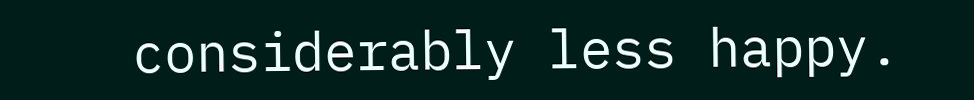considerably less happy.